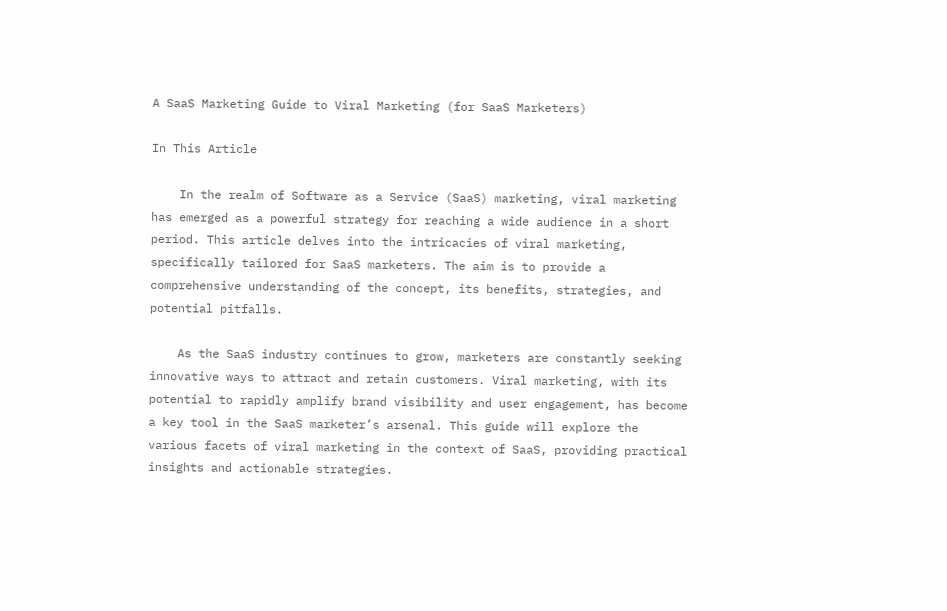A SaaS Marketing Guide to Viral Marketing (for SaaS Marketers)

In This Article

    In the realm of Software as a Service (SaaS) marketing, viral marketing has emerged as a powerful strategy for reaching a wide audience in a short period. This article delves into the intricacies of viral marketing, specifically tailored for SaaS marketers. The aim is to provide a comprehensive understanding of the concept, its benefits, strategies, and potential pitfalls.

    As the SaaS industry continues to grow, marketers are constantly seeking innovative ways to attract and retain customers. Viral marketing, with its potential to rapidly amplify brand visibility and user engagement, has become a key tool in the SaaS marketer’s arsenal. This guide will explore the various facets of viral marketing in the context of SaaS, providing practical insights and actionable strategies.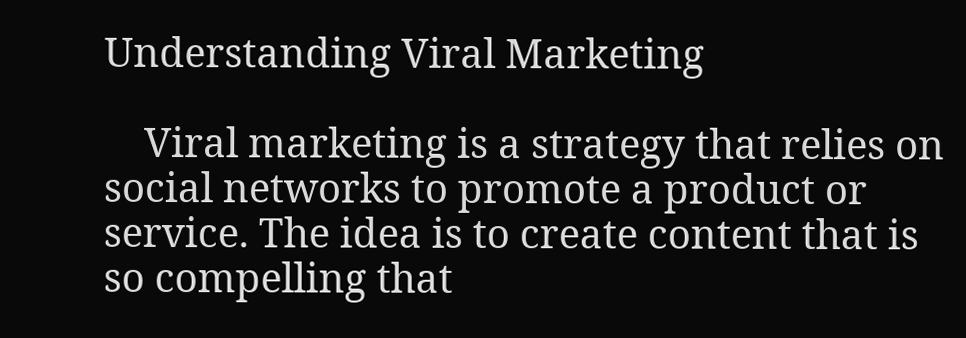Understanding Viral Marketing

    Viral marketing is a strategy that relies on social networks to promote a product or service. The idea is to create content that is so compelling that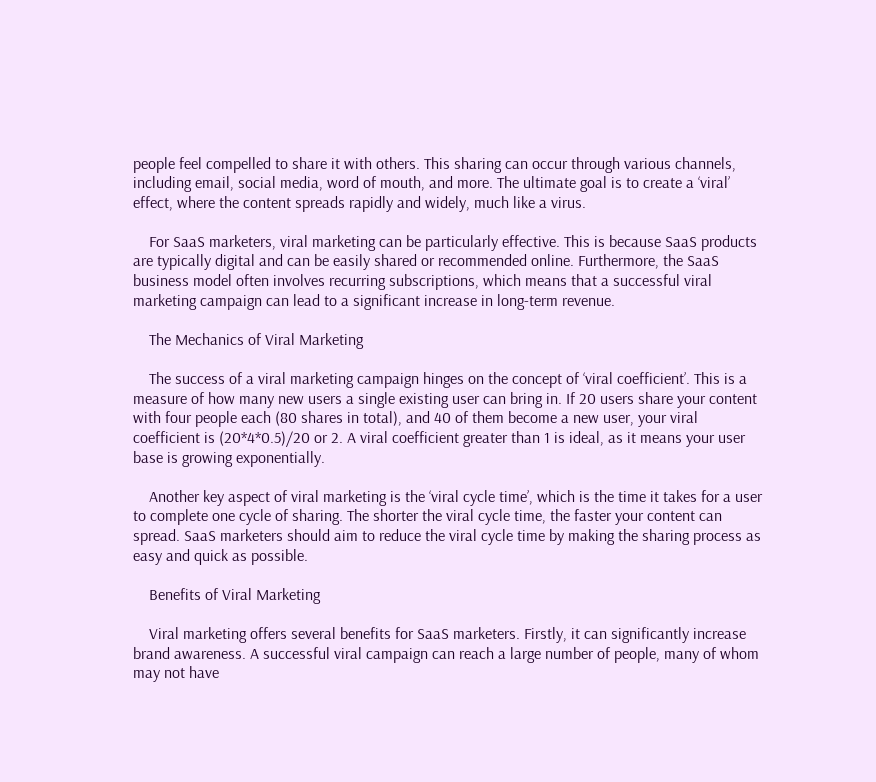people feel compelled to share it with others. This sharing can occur through various channels, including email, social media, word of mouth, and more. The ultimate goal is to create a ‘viral’ effect, where the content spreads rapidly and widely, much like a virus.

    For SaaS marketers, viral marketing can be particularly effective. This is because SaaS products are typically digital and can be easily shared or recommended online. Furthermore, the SaaS business model often involves recurring subscriptions, which means that a successful viral marketing campaign can lead to a significant increase in long-term revenue.

    The Mechanics of Viral Marketing

    The success of a viral marketing campaign hinges on the concept of ‘viral coefficient’. This is a measure of how many new users a single existing user can bring in. If 20 users share your content with four people each (80 shares in total), and 40 of them become a new user, your viral coefficient is (20*4*0.5)/20 or 2. A viral coefficient greater than 1 is ideal, as it means your user base is growing exponentially.

    Another key aspect of viral marketing is the ‘viral cycle time’, which is the time it takes for a user to complete one cycle of sharing. The shorter the viral cycle time, the faster your content can spread. SaaS marketers should aim to reduce the viral cycle time by making the sharing process as easy and quick as possible.

    Benefits of Viral Marketing

    Viral marketing offers several benefits for SaaS marketers. Firstly, it can significantly increase brand awareness. A successful viral campaign can reach a large number of people, many of whom may not have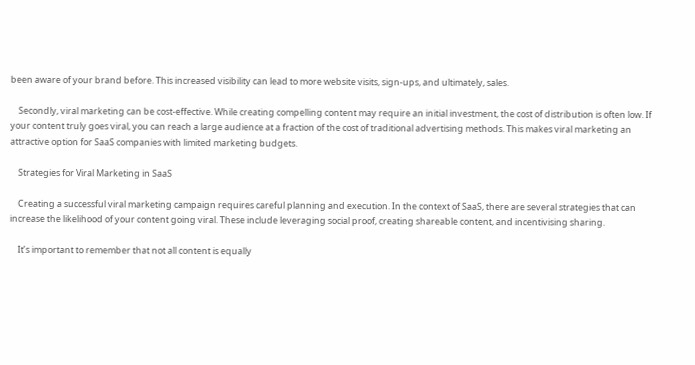been aware of your brand before. This increased visibility can lead to more website visits, sign-ups, and ultimately, sales.

    Secondly, viral marketing can be cost-effective. While creating compelling content may require an initial investment, the cost of distribution is often low. If your content truly goes viral, you can reach a large audience at a fraction of the cost of traditional advertising methods. This makes viral marketing an attractive option for SaaS companies with limited marketing budgets.

    Strategies for Viral Marketing in SaaS

    Creating a successful viral marketing campaign requires careful planning and execution. In the context of SaaS, there are several strategies that can increase the likelihood of your content going viral. These include leveraging social proof, creating shareable content, and incentivising sharing.

    It’s important to remember that not all content is equally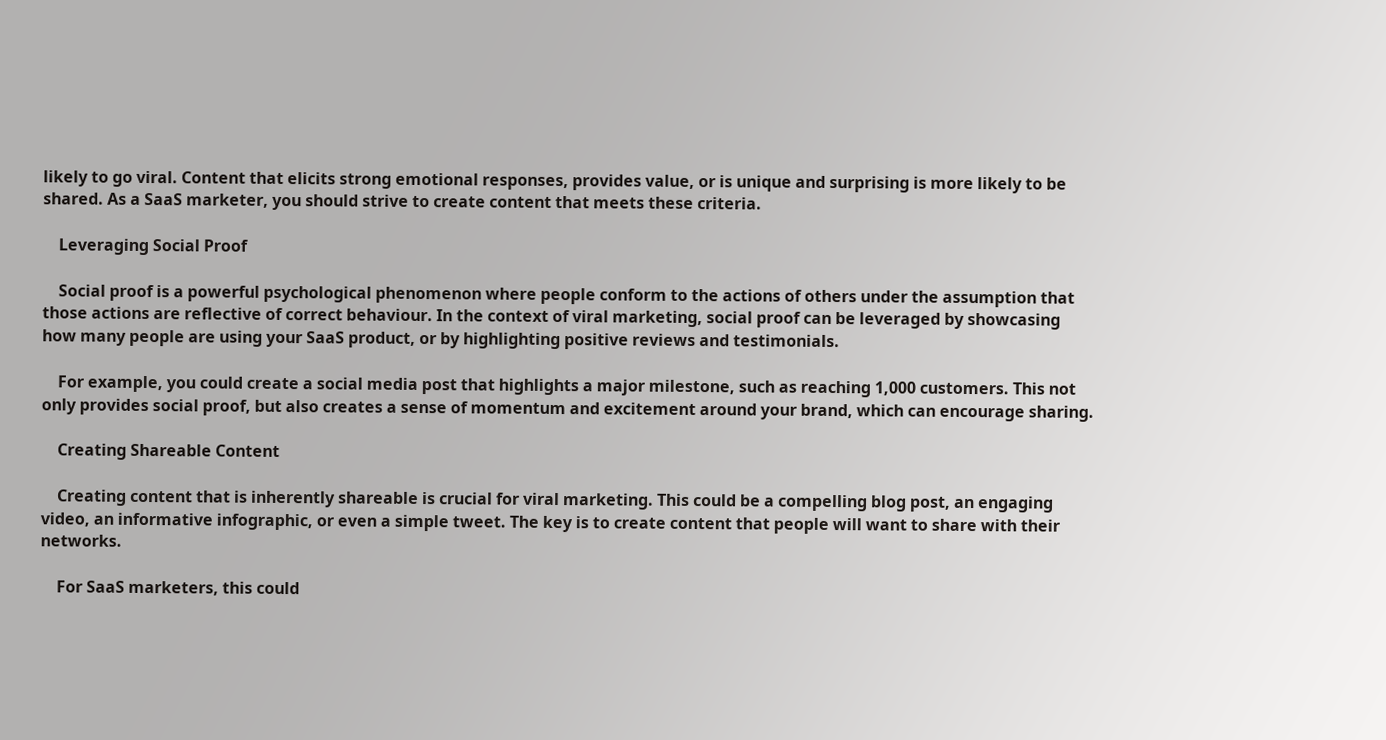likely to go viral. Content that elicits strong emotional responses, provides value, or is unique and surprising is more likely to be shared. As a SaaS marketer, you should strive to create content that meets these criteria.

    Leveraging Social Proof

    Social proof is a powerful psychological phenomenon where people conform to the actions of others under the assumption that those actions are reflective of correct behaviour. In the context of viral marketing, social proof can be leveraged by showcasing how many people are using your SaaS product, or by highlighting positive reviews and testimonials.

    For example, you could create a social media post that highlights a major milestone, such as reaching 1,000 customers. This not only provides social proof, but also creates a sense of momentum and excitement around your brand, which can encourage sharing.

    Creating Shareable Content

    Creating content that is inherently shareable is crucial for viral marketing. This could be a compelling blog post, an engaging video, an informative infographic, or even a simple tweet. The key is to create content that people will want to share with their networks.

    For SaaS marketers, this could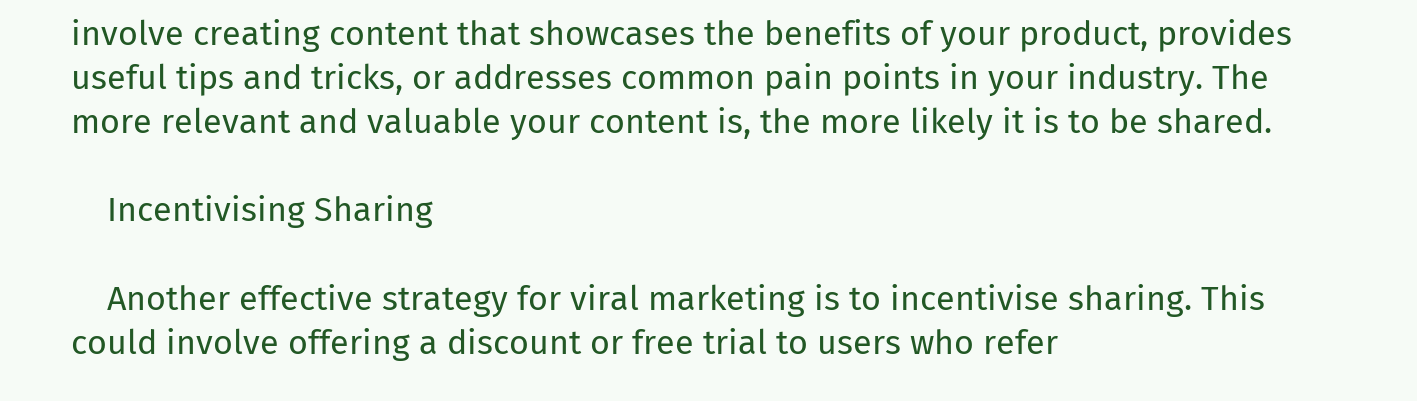involve creating content that showcases the benefits of your product, provides useful tips and tricks, or addresses common pain points in your industry. The more relevant and valuable your content is, the more likely it is to be shared.

    Incentivising Sharing

    Another effective strategy for viral marketing is to incentivise sharing. This could involve offering a discount or free trial to users who refer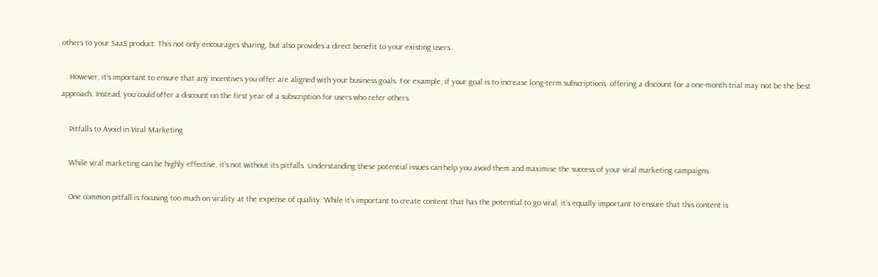others to your SaaS product. This not only encourages sharing, but also provides a direct benefit to your existing users.

    However, it’s important to ensure that any incentives you offer are aligned with your business goals. For example, if your goal is to increase long-term subscriptions, offering a discount for a one-month trial may not be the best approach. Instead, you could offer a discount on the first year of a subscription for users who refer others.

    Pitfalls to Avoid in Viral Marketing

    While viral marketing can be highly effective, it’s not without its pitfalls. Understanding these potential issues can help you avoid them and maximise the success of your viral marketing campaigns.

    One common pitfall is focusing too much on virality at the expense of quality. While it’s important to create content that has the potential to go viral, it’s equally important to ensure that this content is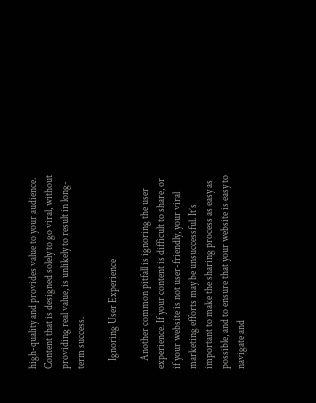high-quality and provides value to your audience. Content that is designed solely to go viral, without providing real value, is unlikely to result in long-term success.

    Ignoring User Experience

    Another common pitfall is ignoring the user experience. If your content is difficult to share, or if your website is not user-friendly, your viral marketing efforts may be unsuccessful. It’s important to make the sharing process as easy as possible, and to ensure that your website is easy to navigate and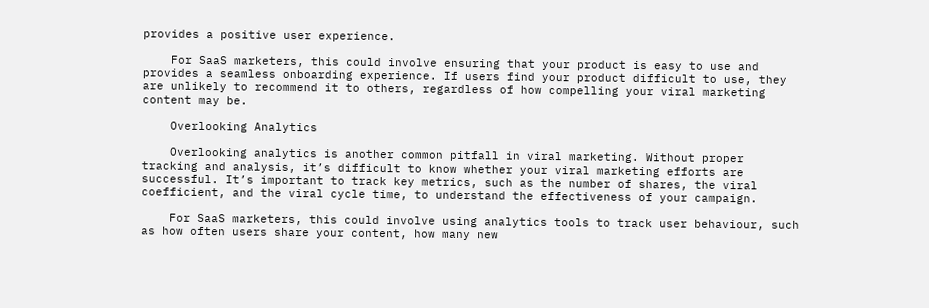provides a positive user experience.

    For SaaS marketers, this could involve ensuring that your product is easy to use and provides a seamless onboarding experience. If users find your product difficult to use, they are unlikely to recommend it to others, regardless of how compelling your viral marketing content may be.

    Overlooking Analytics

    Overlooking analytics is another common pitfall in viral marketing. Without proper tracking and analysis, it’s difficult to know whether your viral marketing efforts are successful. It’s important to track key metrics, such as the number of shares, the viral coefficient, and the viral cycle time, to understand the effectiveness of your campaign.

    For SaaS marketers, this could involve using analytics tools to track user behaviour, such as how often users share your content, how many new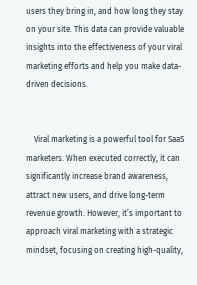users they bring in, and how long they stay on your site. This data can provide valuable insights into the effectiveness of your viral marketing efforts and help you make data-driven decisions.


    Viral marketing is a powerful tool for SaaS marketers. When executed correctly, it can significantly increase brand awareness, attract new users, and drive long-term revenue growth. However, it’s important to approach viral marketing with a strategic mindset, focusing on creating high-quality,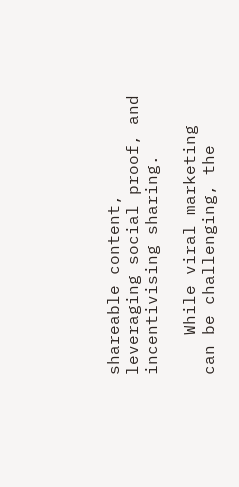shareable content, leveraging social proof, and incentivising sharing.

    While viral marketing can be challenging, the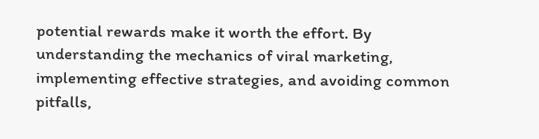potential rewards make it worth the effort. By understanding the mechanics of viral marketing, implementing effective strategies, and avoiding common pitfalls,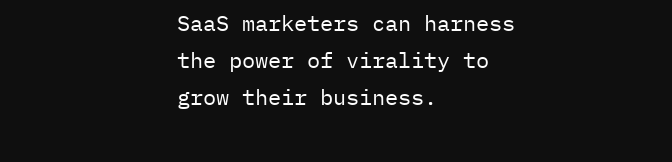SaaS marketers can harness the power of virality to grow their business.